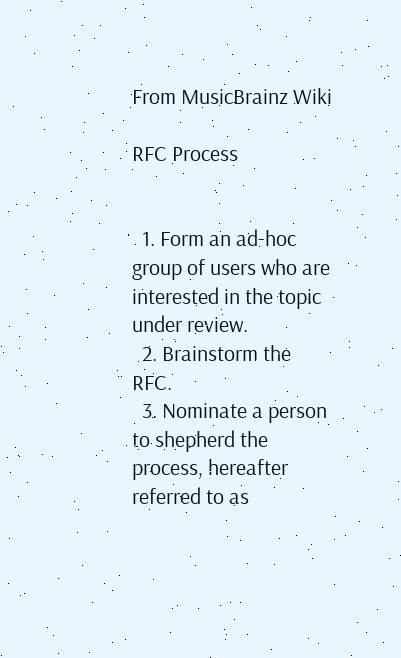From MusicBrainz Wiki

RFC Process


  1. Form an ad-hoc group of users who are interested in the topic under review.
  2. Brainstorm the RFC.
  3. Nominate a person to shepherd the process, hereafter referred to as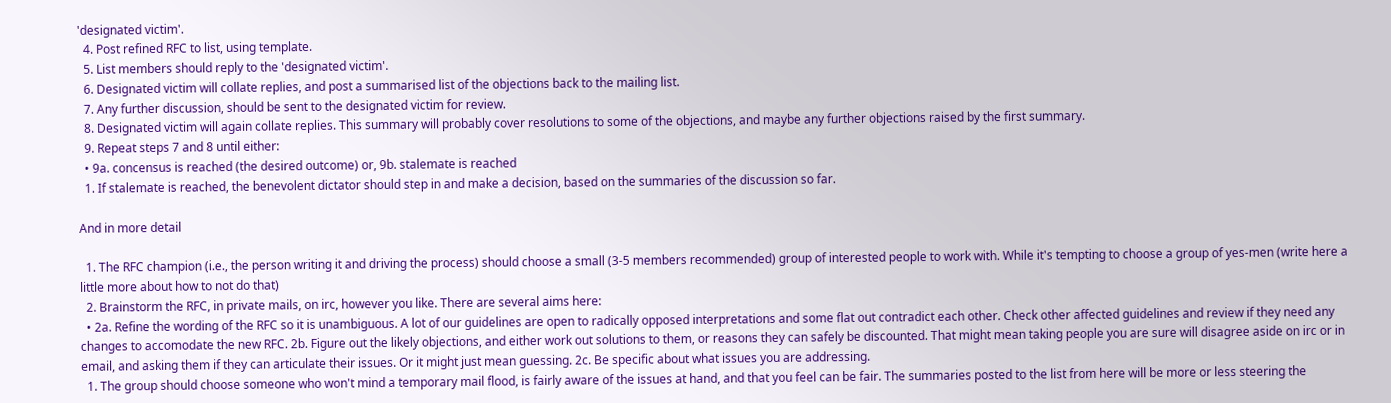'designated victim'.
  4. Post refined RFC to list, using template.
  5. List members should reply to the 'designated victim'.
  6. Designated victim will collate replies, and post a summarised list of the objections back to the mailing list.
  7. Any further discussion, should be sent to the designated victim for review.
  8. Designated victim will again collate replies. This summary will probably cover resolutions to some of the objections, and maybe any further objections raised by the first summary.
  9. Repeat steps 7 and 8 until either:
  • 9a. concensus is reached (the desired outcome) or, 9b. stalemate is reached
  1. If stalemate is reached, the benevolent dictator should step in and make a decision, based on the summaries of the discussion so far.

And in more detail

  1. The RFC champion (i.e., the person writing it and driving the process) should choose a small (3-5 members recommended) group of interested people to work with. While it's tempting to choose a group of yes-men (write here a little more about how to not do that)
  2. Brainstorm the RFC, in private mails, on irc, however you like. There are several aims here:
  • 2a. Refine the wording of the RFC so it is unambiguous. A lot of our guidelines are open to radically opposed interpretations and some flat out contradict each other. Check other affected guidelines and review if they need any changes to accomodate the new RFC. 2b. Figure out the likely objections, and either work out solutions to them, or reasons they can safely be discounted. That might mean taking people you are sure will disagree aside on irc or in email, and asking them if they can articulate their issues. Or it might just mean guessing. 2c. Be specific about what issues you are addressing.
  1. The group should choose someone who won't mind a temporary mail flood, is fairly aware of the issues at hand, and that you feel can be fair. The summaries posted to the list from here will be more or less steering the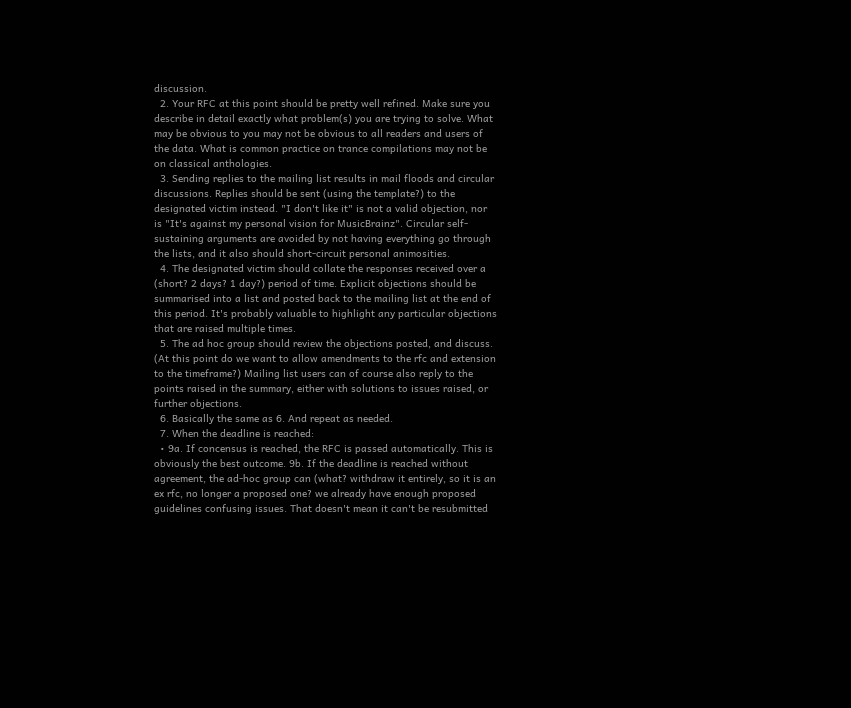discussion.
  2. Your RFC at this point should be pretty well refined. Make sure you describe in detail exactly what problem(s) you are trying to solve. What may be obvious to you may not be obvious to all readers and users of the data. What is common practice on trance compilations may not be on classical anthologies.
  3. Sending replies to the mailing list results in mail floods and circular discussions. Replies should be sent (using the template?) to the designated victim instead. "I don't like it" is not a valid objection, nor is "It's against my personal vision for MusicBrainz". Circular self-sustaining arguments are avoided by not having everything go through the lists, and it also should short-circuit personal animosities.
  4. The designated victim should collate the responses received over a (short? 2 days? 1 day?) period of time. Explicit objections should be summarised into a list and posted back to the mailing list at the end of this period. It's probably valuable to highlight any particular objections that are raised multiple times.
  5. The ad hoc group should review the objections posted, and discuss. (At this point do we want to allow amendments to the rfc and extension to the timeframe?) Mailing list users can of course also reply to the points raised in the summary, either with solutions to issues raised, or further objections.
  6. Basically the same as 6. And repeat as needed.
  7. When the deadline is reached:
  • 9a. If concensus is reached, the RFC is passed automatically. This is obviously the best outcome. 9b. If the deadline is reached without agreement, the ad-hoc group can (what? withdraw it entirely, so it is an ex rfc, no longer a proposed one? we already have enough proposed guidelines confusing issues. That doesn't mean it can't be resubmitted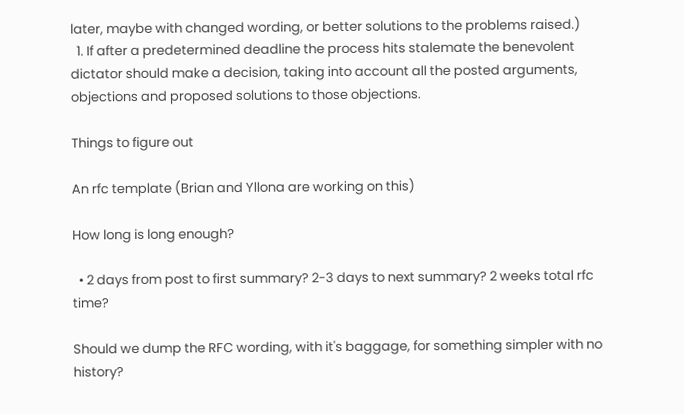later, maybe with changed wording, or better solutions to the problems raised.)
  1. If after a predetermined deadline the process hits stalemate the benevolent dictator should make a decision, taking into account all the posted arguments, objections and proposed solutions to those objections.

Things to figure out

An rfc template (Brian and Yllona are working on this)

How long is long enough?

  • 2 days from post to first summary? 2-3 days to next summary? 2 weeks total rfc time?

Should we dump the RFC wording, with it's baggage, for something simpler with no history?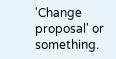'Change proposal' or something.